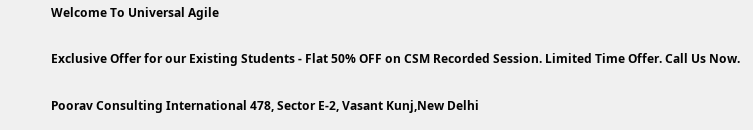Welcome To Universal Agile

Exclusive Offer for our Existing Students - Flat 50% OFF on CSM Recorded Session. Limited Time Offer. Call Us Now.

Poorav Consulting International 478, Sector E-2, Vasant Kunj,New Delhi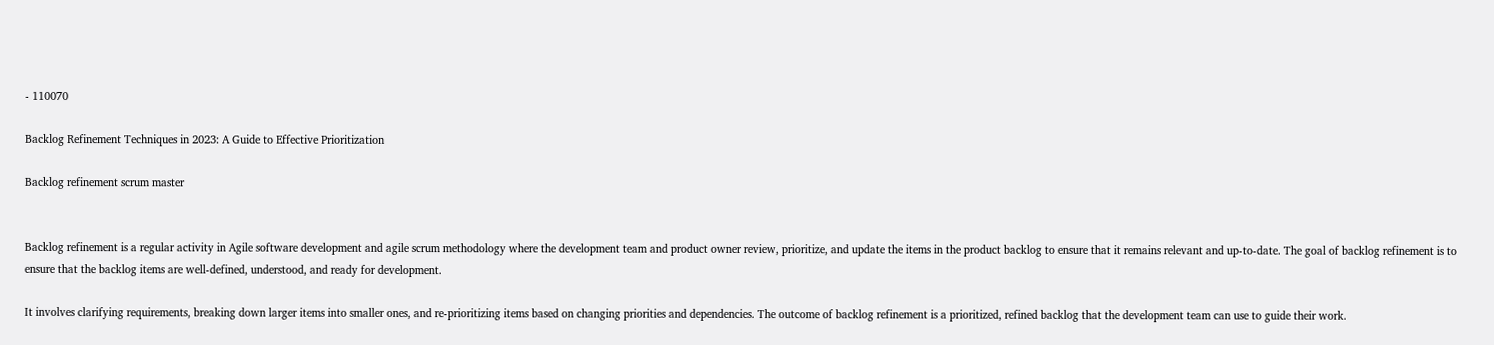- 110070

Backlog Refinement Techniques in 2023: A Guide to Effective Prioritization

Backlog refinement scrum master


Backlog refinement is a regular activity in Agile software development and agile scrum methodology where the development team and product owner review, prioritize, and update the items in the product backlog to ensure that it remains relevant and up-to-date. The goal of backlog refinement is to ensure that the backlog items are well-defined, understood, and ready for development.

It involves clarifying requirements, breaking down larger items into smaller ones, and re-prioritizing items based on changing priorities and dependencies. The outcome of backlog refinement is a prioritized, refined backlog that the development team can use to guide their work.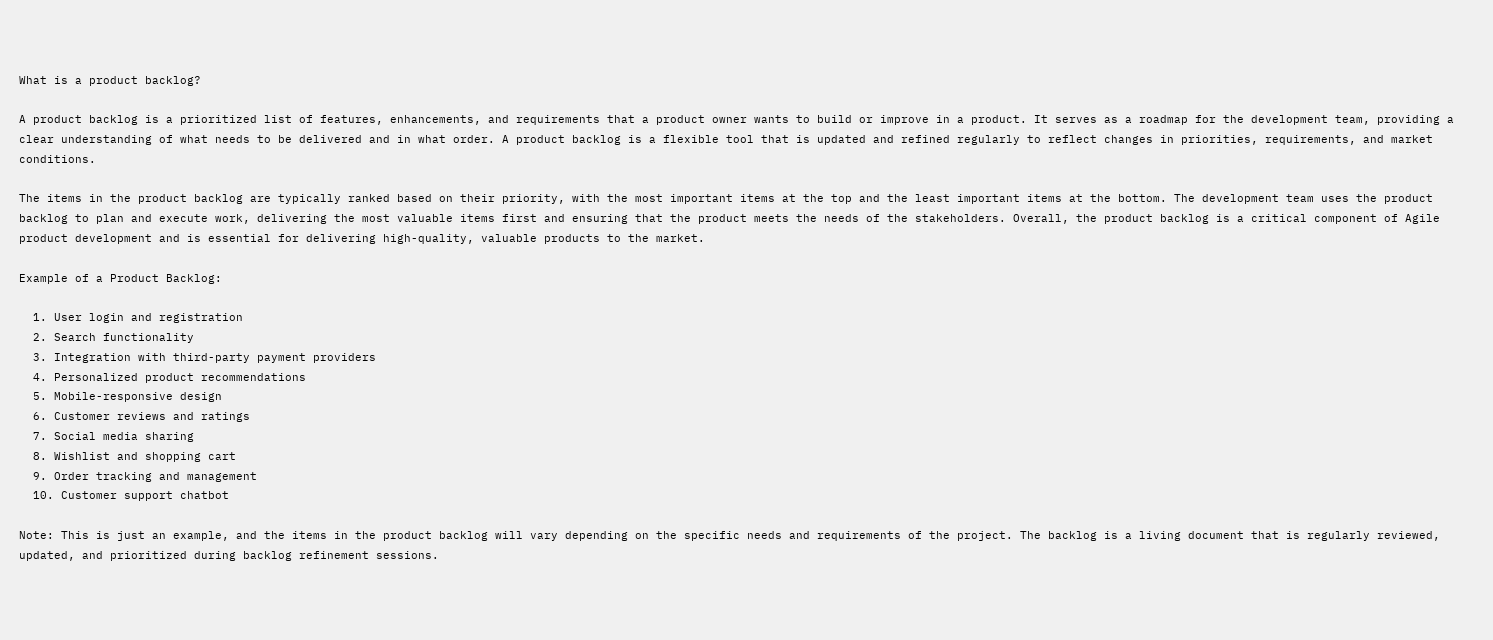What is a product backlog?

A product backlog is a prioritized list of features, enhancements, and requirements that a product owner wants to build or improve in a product. It serves as a roadmap for the development team, providing a clear understanding of what needs to be delivered and in what order. A product backlog is a flexible tool that is updated and refined regularly to reflect changes in priorities, requirements, and market conditions.

The items in the product backlog are typically ranked based on their priority, with the most important items at the top and the least important items at the bottom. The development team uses the product backlog to plan and execute work, delivering the most valuable items first and ensuring that the product meets the needs of the stakeholders. Overall, the product backlog is a critical component of Agile product development and is essential for delivering high-quality, valuable products to the market.

Example of a Product Backlog:

  1. User login and registration
  2. Search functionality
  3. Integration with third-party payment providers
  4. Personalized product recommendations
  5. Mobile-responsive design
  6. Customer reviews and ratings
  7. Social media sharing
  8. Wishlist and shopping cart
  9. Order tracking and management
  10. Customer support chatbot

Note: This is just an example, and the items in the product backlog will vary depending on the specific needs and requirements of the project. The backlog is a living document that is regularly reviewed, updated, and prioritized during backlog refinement sessions.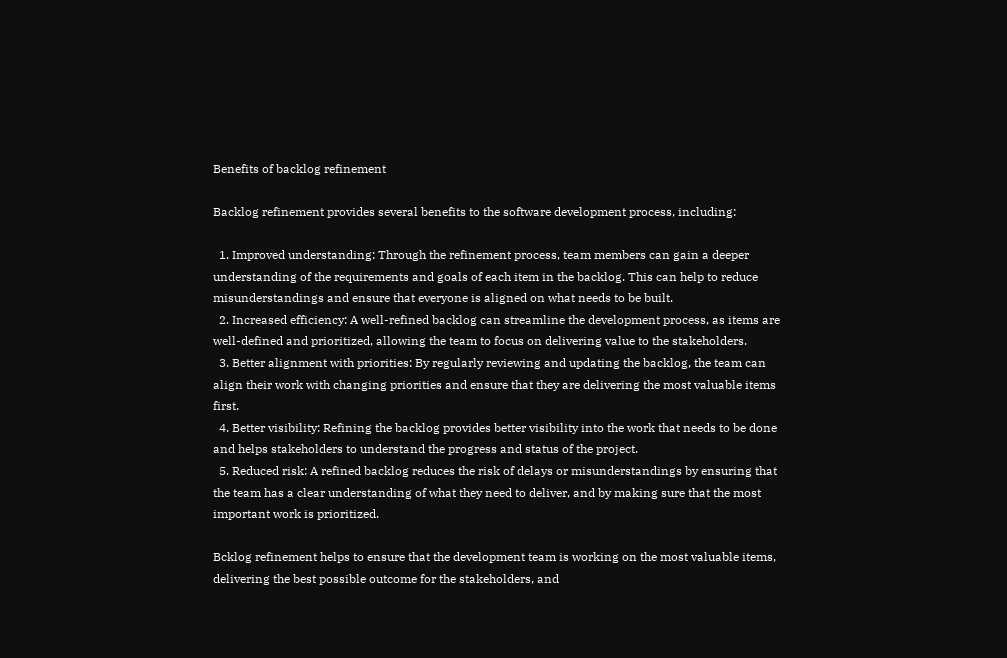Benefits of backlog refinement

Backlog refinement provides several benefits to the software development process, including:

  1. Improved understanding: Through the refinement process, team members can gain a deeper understanding of the requirements and goals of each item in the backlog. This can help to reduce misunderstandings and ensure that everyone is aligned on what needs to be built.
  2. Increased efficiency: A well-refined backlog can streamline the development process, as items are well-defined and prioritized, allowing the team to focus on delivering value to the stakeholders.
  3. Better alignment with priorities: By regularly reviewing and updating the backlog, the team can align their work with changing priorities and ensure that they are delivering the most valuable items first.
  4. Better visibility: Refining the backlog provides better visibility into the work that needs to be done and helps stakeholders to understand the progress and status of the project.
  5. Reduced risk: A refined backlog reduces the risk of delays or misunderstandings by ensuring that the team has a clear understanding of what they need to deliver, and by making sure that the most important work is prioritized.

Bcklog refinement helps to ensure that the development team is working on the most valuable items, delivering the best possible outcome for the stakeholders, and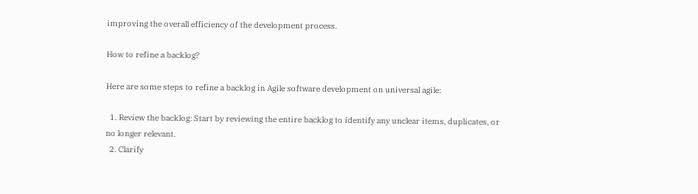improving the overall efficiency of the development process.

How to refine a backlog?

Here are some steps to refine a backlog in Agile software development on universal agile:

  1. Review the backlog: Start by reviewing the entire backlog to identify any unclear items, duplicates, or no longer relevant.
  2. Clarify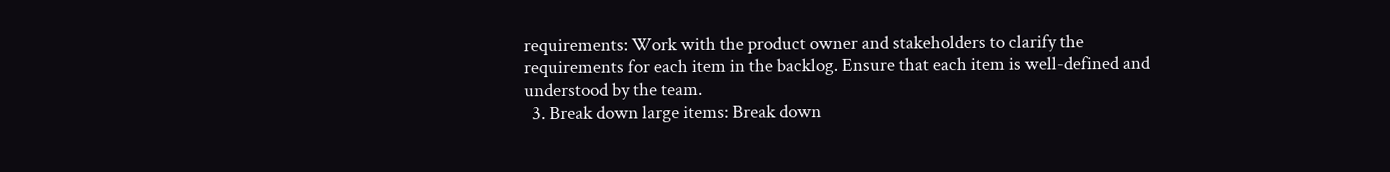requirements: Work with the product owner and stakeholders to clarify the requirements for each item in the backlog. Ensure that each item is well-defined and understood by the team.
  3. Break down large items: Break down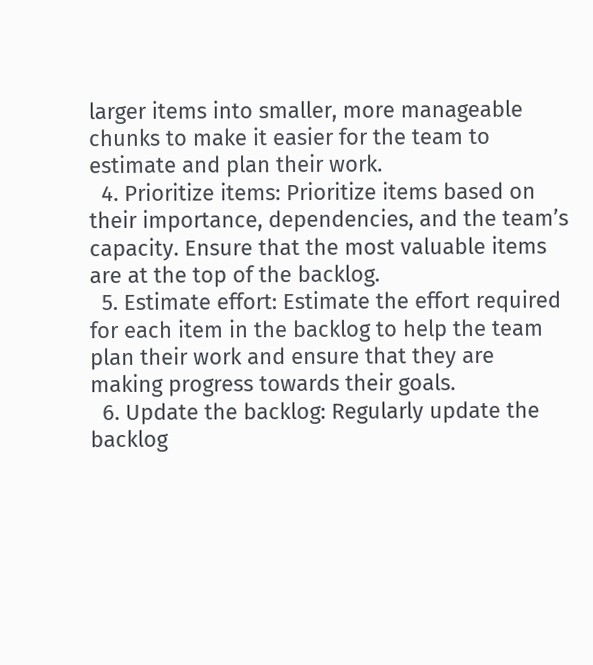larger items into smaller, more manageable chunks to make it easier for the team to estimate and plan their work.
  4. Prioritize items: Prioritize items based on their importance, dependencies, and the team’s capacity. Ensure that the most valuable items are at the top of the backlog.
  5. Estimate effort: Estimate the effort required for each item in the backlog to help the team plan their work and ensure that they are making progress towards their goals.
  6. Update the backlog: Regularly update the backlog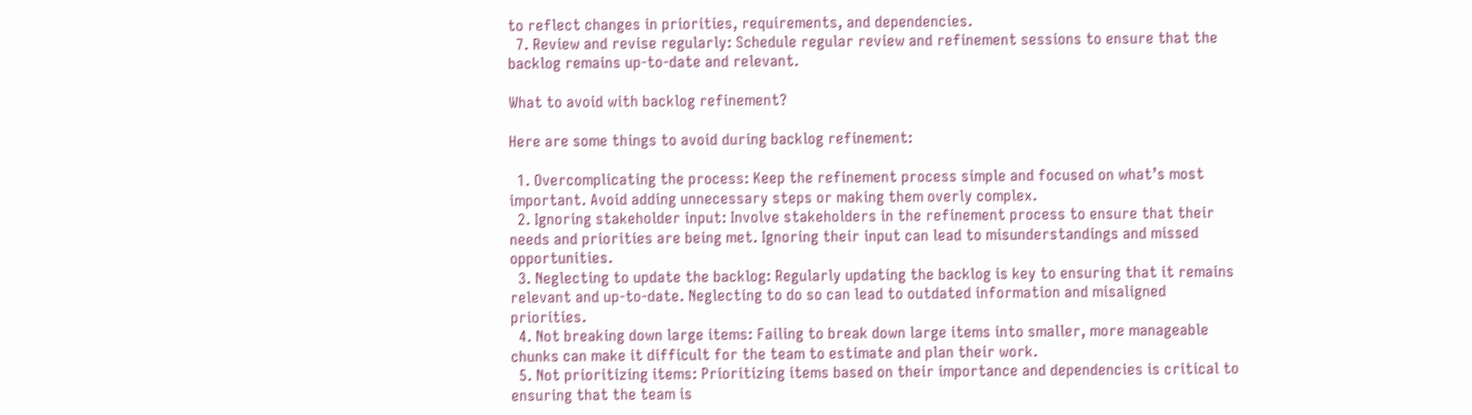to reflect changes in priorities, requirements, and dependencies.
  7. Review and revise regularly: Schedule regular review and refinement sessions to ensure that the backlog remains up-to-date and relevant.

What to avoid with backlog refinement?

Here are some things to avoid during backlog refinement:

  1. Overcomplicating the process: Keep the refinement process simple and focused on what’s most important. Avoid adding unnecessary steps or making them overly complex.
  2. Ignoring stakeholder input: Involve stakeholders in the refinement process to ensure that their needs and priorities are being met. Ignoring their input can lead to misunderstandings and missed opportunities.
  3. Neglecting to update the backlog: Regularly updating the backlog is key to ensuring that it remains relevant and up-to-date. Neglecting to do so can lead to outdated information and misaligned priorities.
  4. Not breaking down large items: Failing to break down large items into smaller, more manageable chunks can make it difficult for the team to estimate and plan their work.
  5. Not prioritizing items: Prioritizing items based on their importance and dependencies is critical to ensuring that the team is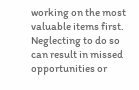working on the most valuable items first. Neglecting to do so can result in missed opportunities or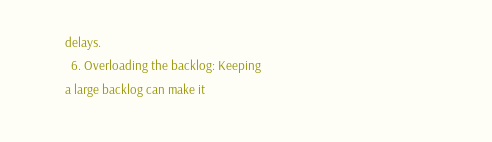delays.
  6. Overloading the backlog: Keeping a large backlog can make it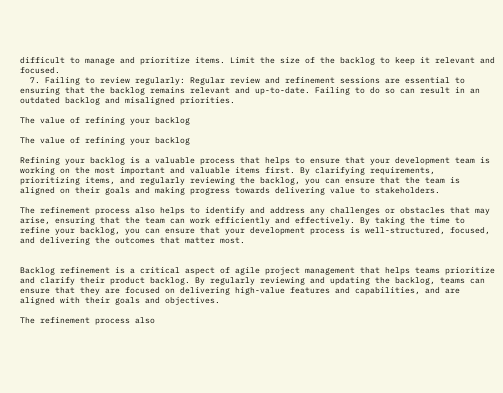difficult to manage and prioritize items. Limit the size of the backlog to keep it relevant and focused.
  7. Failing to review regularly: Regular review and refinement sessions are essential to ensuring that the backlog remains relevant and up-to-date. Failing to do so can result in an outdated backlog and misaligned priorities.

The value of refining your backlog

The value of refining your backlog

Refining your backlog is a valuable process that helps to ensure that your development team is working on the most important and valuable items first. By clarifying requirements, prioritizing items, and regularly reviewing the backlog, you can ensure that the team is aligned on their goals and making progress towards delivering value to stakeholders.

The refinement process also helps to identify and address any challenges or obstacles that may arise, ensuring that the team can work efficiently and effectively. By taking the time to refine your backlog, you can ensure that your development process is well-structured, focused, and delivering the outcomes that matter most.


Backlog refinement is a critical aspect of agile project management that helps teams prioritize and clarify their product backlog. By regularly reviewing and updating the backlog, teams can ensure that they are focused on delivering high-value features and capabilities, and are aligned with their goals and objectives.

The refinement process also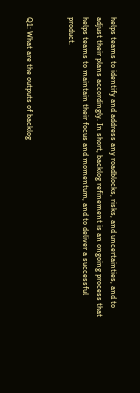helps teams to identify and address any roadblocks, risks, and uncertainties, and to adjust their plans accordingly. In short, backlog refinement is an ongoing process that helps teams to maintain their focus and momentum, and to deliver a successful product.


Q1: What are the outputs of backlog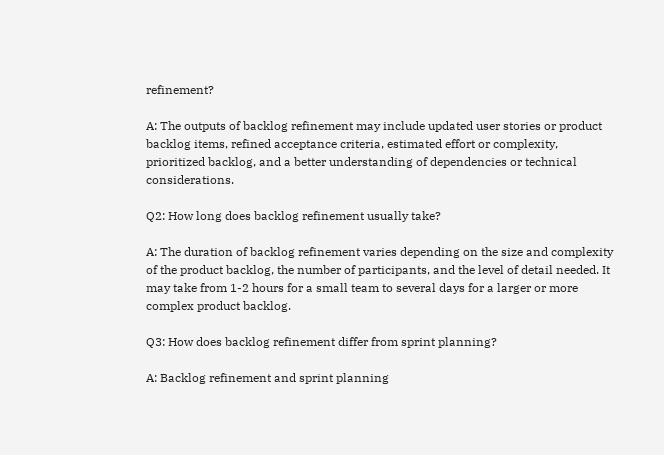refinement?

A: The outputs of backlog refinement may include updated user stories or product backlog items, refined acceptance criteria, estimated effort or complexity, prioritized backlog, and a better understanding of dependencies or technical considerations.

Q2: How long does backlog refinement usually take?

A: The duration of backlog refinement varies depending on the size and complexity of the product backlog, the number of participants, and the level of detail needed. It may take from 1-2 hours for a small team to several days for a larger or more complex product backlog.

Q3: How does backlog refinement differ from sprint planning?

A: Backlog refinement and sprint planning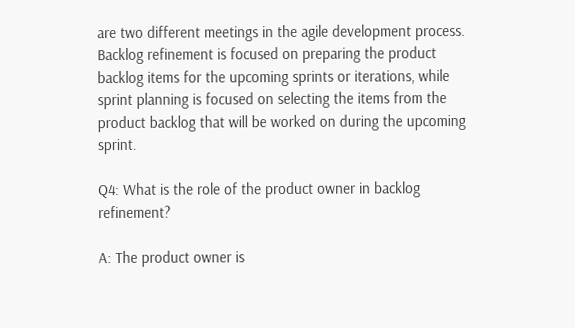are two different meetings in the agile development process. Backlog refinement is focused on preparing the product backlog items for the upcoming sprints or iterations, while sprint planning is focused on selecting the items from the product backlog that will be worked on during the upcoming sprint.

Q4: What is the role of the product owner in backlog refinement?

A: The product owner is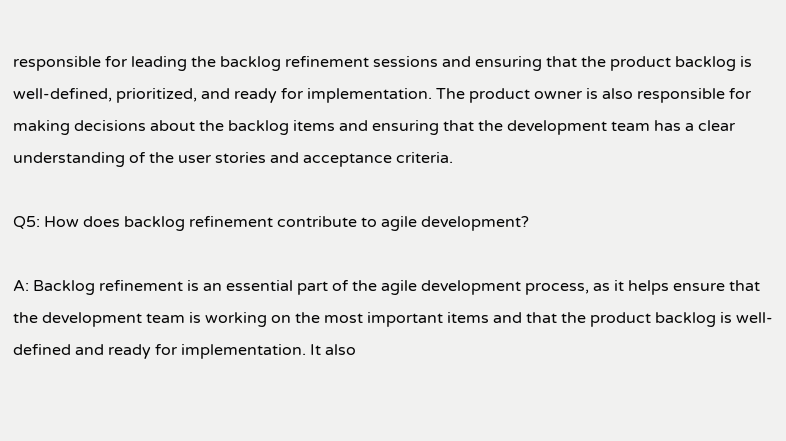responsible for leading the backlog refinement sessions and ensuring that the product backlog is well-defined, prioritized, and ready for implementation. The product owner is also responsible for making decisions about the backlog items and ensuring that the development team has a clear understanding of the user stories and acceptance criteria.

Q5: How does backlog refinement contribute to agile development?

A: Backlog refinement is an essential part of the agile development process, as it helps ensure that the development team is working on the most important items and that the product backlog is well-defined and ready for implementation. It also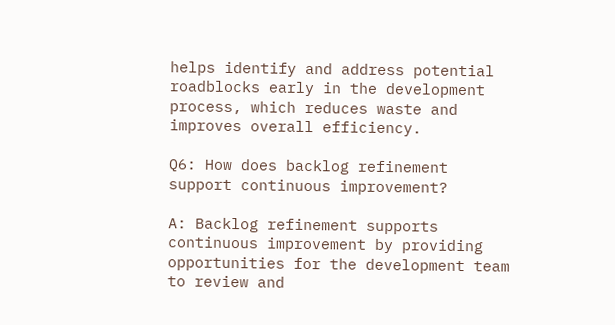helps identify and address potential roadblocks early in the development process, which reduces waste and improves overall efficiency.

Q6: How does backlog refinement support continuous improvement?

A: Backlog refinement supports continuous improvement by providing opportunities for the development team to review and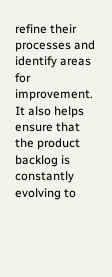refine their processes and identify areas for improvement. It also helps ensure that the product backlog is constantly evolving to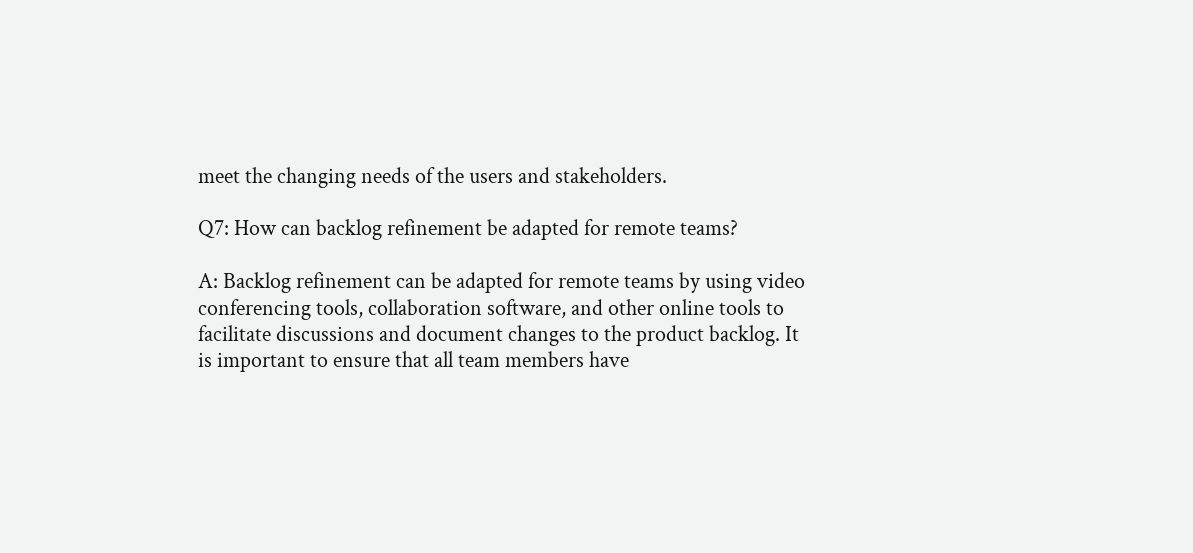meet the changing needs of the users and stakeholders.

Q7: How can backlog refinement be adapted for remote teams?

A: Backlog refinement can be adapted for remote teams by using video conferencing tools, collaboration software, and other online tools to facilitate discussions and document changes to the product backlog. It is important to ensure that all team members have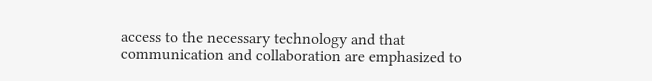access to the necessary technology and that communication and collaboration are emphasized to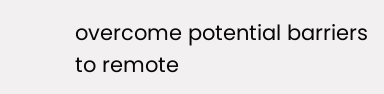overcome potential barriers to remote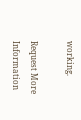working.

Request More Information